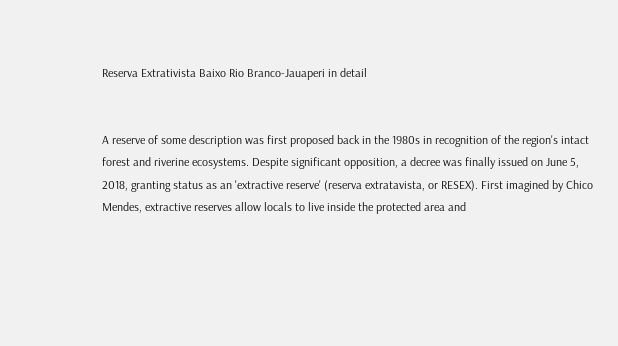Reserva Extrativista Baixo Rio Branco-Jauaperi in detail


A reserve of some description was first proposed back in the 1980s in recognition of the region's intact forest and riverine ecosystems. Despite significant opposition, a decree was finally issued on June 5, 2018, granting status as an 'extractive reserve' (reserva extratavista, or RESEX). First imagined by Chico Mendes, extractive reserves allow locals to live inside the protected area and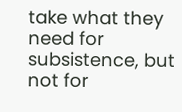take what they need for subsistence, but not for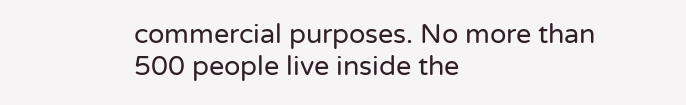commercial purposes. No more than 500 people live inside the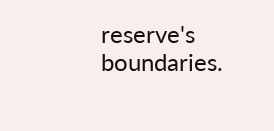reserve's boundaries.